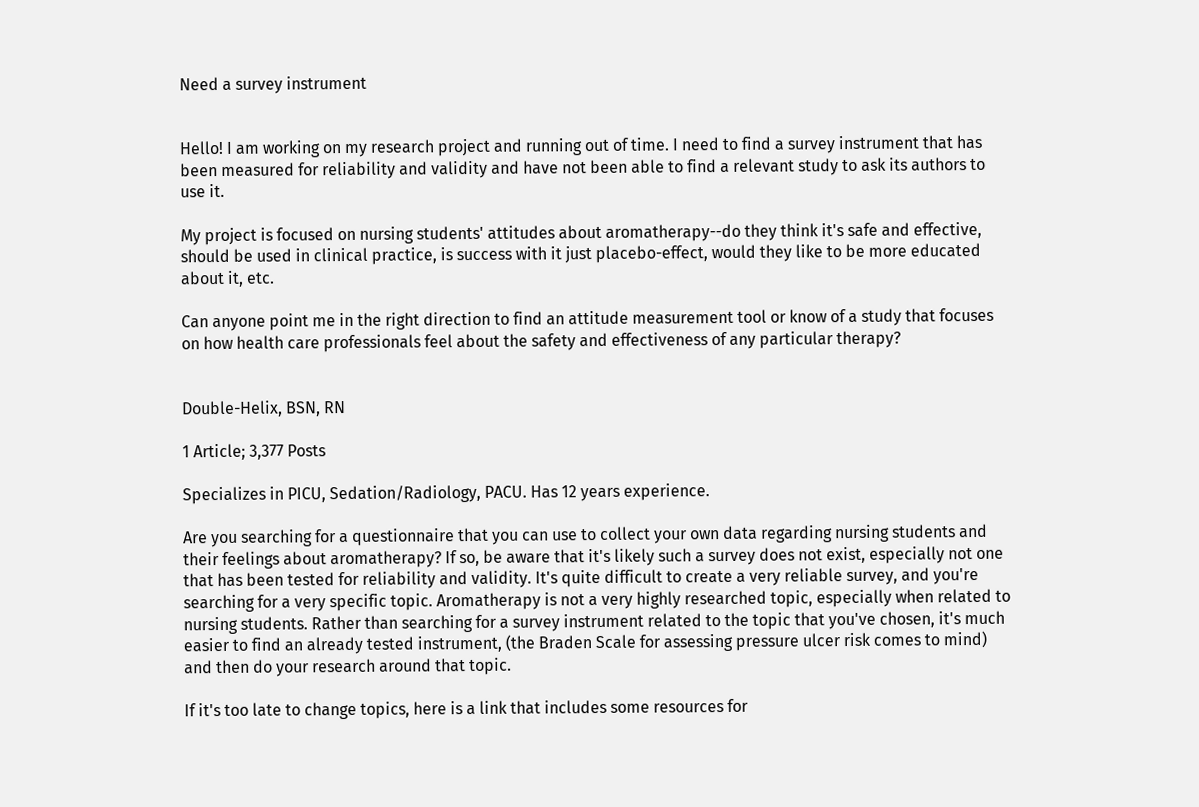Need a survey instrument


Hello! I am working on my research project and running out of time. I need to find a survey instrument that has been measured for reliability and validity and have not been able to find a relevant study to ask its authors to use it.

My project is focused on nursing students' attitudes about aromatherapy--do they think it's safe and effective, should be used in clinical practice, is success with it just placebo-effect, would they like to be more educated about it, etc.

Can anyone point me in the right direction to find an attitude measurement tool or know of a study that focuses on how health care professionals feel about the safety and effectiveness of any particular therapy?


Double-Helix, BSN, RN

1 Article; 3,377 Posts

Specializes in PICU, Sedation/Radiology, PACU. Has 12 years experience.

Are you searching for a questionnaire that you can use to collect your own data regarding nursing students and their feelings about aromatherapy? If so, be aware that it's likely such a survey does not exist, especially not one that has been tested for reliability and validity. It's quite difficult to create a very reliable survey, and you're searching for a very specific topic. Aromatherapy is not a very highly researched topic, especially when related to nursing students. Rather than searching for a survey instrument related to the topic that you've chosen, it's much easier to find an already tested instrument, (the Braden Scale for assessing pressure ulcer risk comes to mind) and then do your research around that topic.

If it's too late to change topics, here is a link that includes some resources for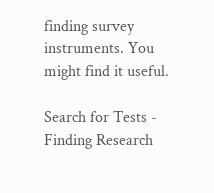finding survey instruments. You might find it useful.

Search for Tests - Finding Research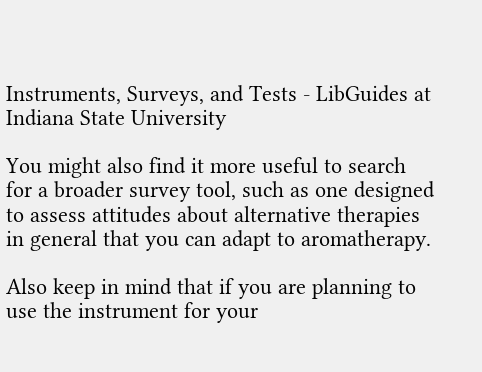Instruments, Surveys, and Tests - LibGuides at Indiana State University

You might also find it more useful to search for a broader survey tool, such as one designed to assess attitudes about alternative therapies in general that you can adapt to aromatherapy.

Also keep in mind that if you are planning to use the instrument for your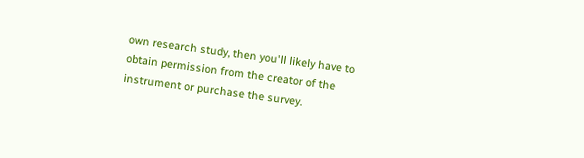own research study, then you'll likely have to obtain permission from the creator of the instrument or purchase the survey.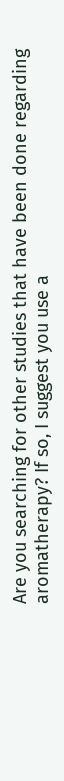Are you searching for other studies that have been done regarding aromatherapy? If so, I suggest you use a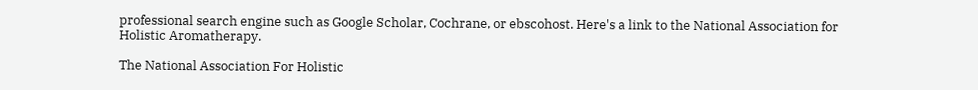professional search engine such as Google Scholar, Cochrane, or ebscohost. Here's a link to the National Association for Holistic Aromatherapy.

The National Association For Holistic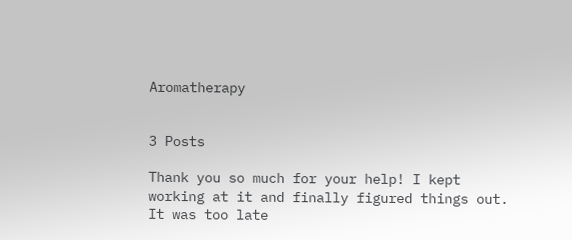Aromatherapy


3 Posts

Thank you so much for your help! I kept working at it and finally figured things out. It was too late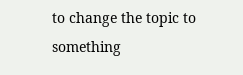to change the topic to something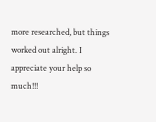more researched, but things worked out alright. I appreciate your help so much!!!